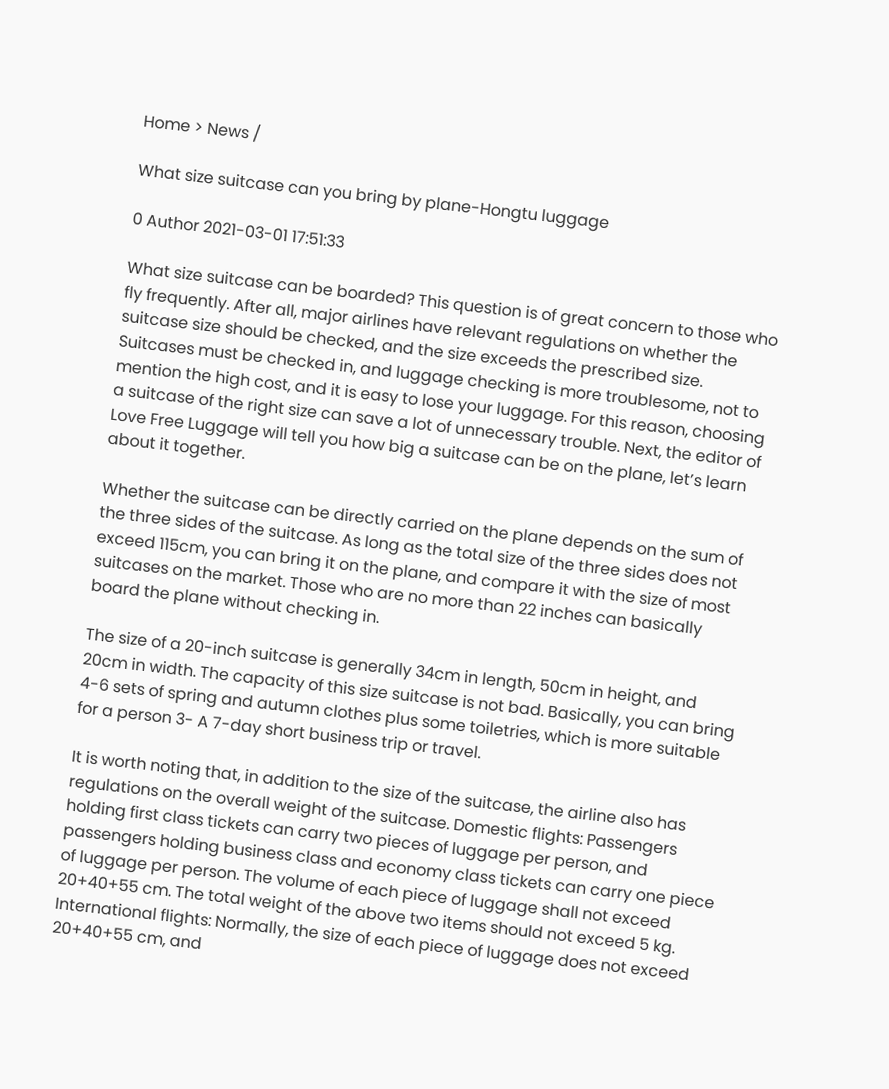Home > News /

What size suitcase can you bring by plane-Hongtu luggage

0 Author 2021-03-01 17:51:33

What size suitcase can be boarded? This question is of great concern to those who fly frequently. After all, major airlines have relevant regulations on whether the suitcase size should be checked, and the size exceeds the prescribed size. Suitcases must be checked in, and luggage checking is more troublesome, not to mention the high cost, and it is easy to lose your luggage. For this reason, choosing a suitcase of the right size can save a lot of unnecessary trouble. Next, the editor of Love Free Luggage will tell you how big a suitcase can be on the plane, let’s learn about it together.

Whether the suitcase can be directly carried on the plane depends on the sum of the three sides of the suitcase. As long as the total size of the three sides does not exceed 115cm, you can bring it on the plane, and compare it with the size of most suitcases on the market. Those who are no more than 22 inches can basically board the plane without checking in.

The size of a 20-inch suitcase is generally 34cm in length, 50cm in height, and 20cm in width. The capacity of this size suitcase is not bad. Basically, you can bring 4-6 sets of spring and autumn clothes plus some toiletries, which is more suitable for a person 3- A 7-day short business trip or travel.

It is worth noting that, in addition to the size of the suitcase, the airline also has regulations on the overall weight of the suitcase. Domestic flights: Passengers holding first class tickets can carry two pieces of luggage per person, and passengers holding business class and economy class tickets can carry one piece of luggage per person. The volume of each piece of luggage shall not exceed 20+40+55 cm. The total weight of the above two items should not exceed 5 kg. International flights: Normally, the size of each piece of luggage does not exceed 20+40+55 cm, and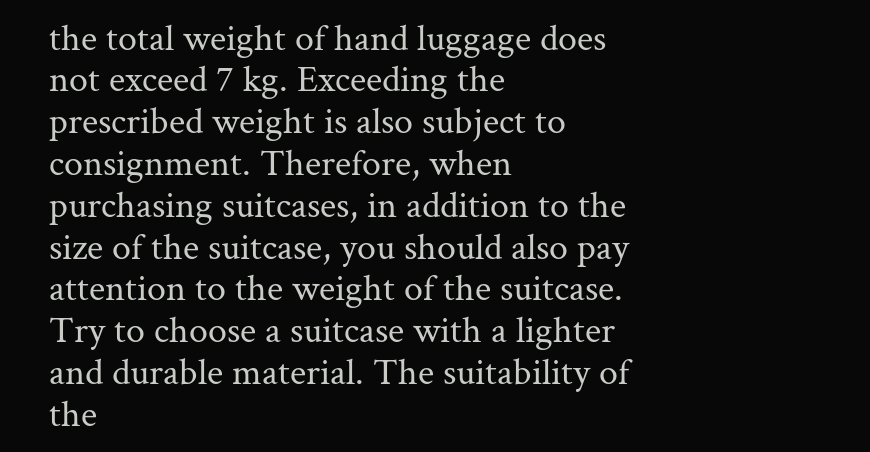the total weight of hand luggage does not exceed 7 kg. Exceeding the prescribed weight is also subject to consignment. Therefore, when purchasing suitcases, in addition to the size of the suitcase, you should also pay attention to the weight of the suitcase. Try to choose a suitcase with a lighter and durable material. The suitability of the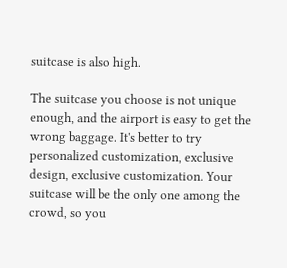suitcase is also high.

The suitcase you choose is not unique enough, and the airport is easy to get the wrong baggage. It's better to try personalized customization, exclusive design, exclusive customization. Your suitcase will be the only one among the crowd, so you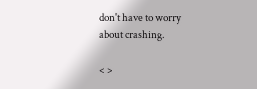don't have to worry about crashing.

< >